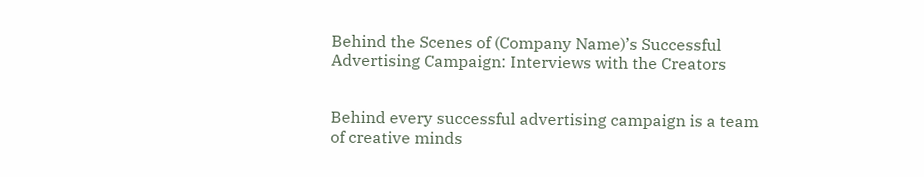Behind the Scenes of (Company Name)’s Successful Advertising Campaign: Interviews with the Creators


Behind every successful advertising campaign is a team of creative minds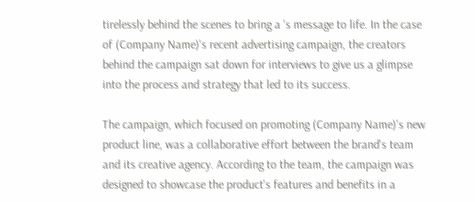tirelessly behind the scenes to bring a 's message to life. In the case of (Company Name)'s recent advertising campaign, the creators behind the campaign sat down for interviews to give us a glimpse into the process and strategy that led to its success.

The campaign, which focused on promoting (Company Name)'s new product line, was a collaborative effort between the brand's team and its creative agency. According to the team, the campaign was designed to showcase the product's features and benefits in a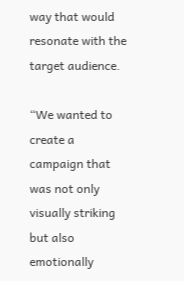way that would resonate with the target audience.

“We wanted to create a campaign that was not only visually striking but also emotionally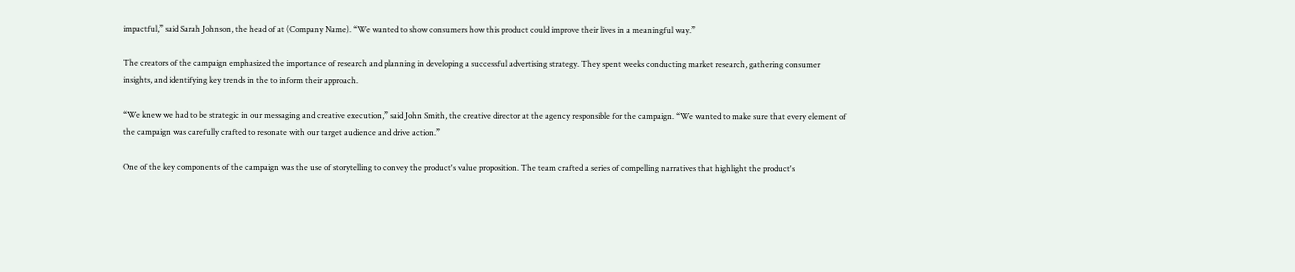impactful,” said Sarah Johnson, the head of at (Company Name). “We wanted to show consumers how this product could improve their lives in a meaningful way.”

The creators of the campaign emphasized the importance of research and planning in developing a successful advertising strategy. They spent weeks conducting market research, gathering consumer insights, and identifying key trends in the to inform their approach.

“We knew we had to be strategic in our messaging and creative execution,” said John Smith, the creative director at the agency responsible for the campaign. “We wanted to make sure that every element of the campaign was carefully crafted to resonate with our target audience and drive action.”

One of the key components of the campaign was the use of storytelling to convey the product's value proposition. The team crafted a series of compelling narratives that highlight the product's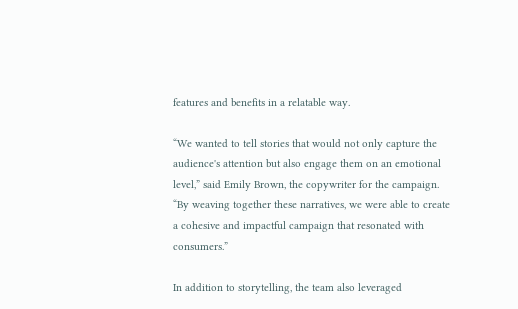features and benefits in a relatable way.

“We wanted to tell stories that would not only capture the audience's attention but also engage them on an emotional level,” said Emily Brown, the copywriter for the campaign. “By weaving together these narratives, we were able to create a cohesive and impactful campaign that resonated with consumers.”

In addition to storytelling, the team also leveraged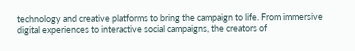technology and creative platforms to bring the campaign to life. From immersive digital experiences to interactive social campaigns, the creators of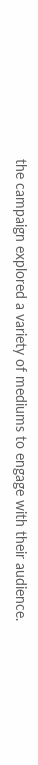the campaign explored a variety of mediums to engage with their audience.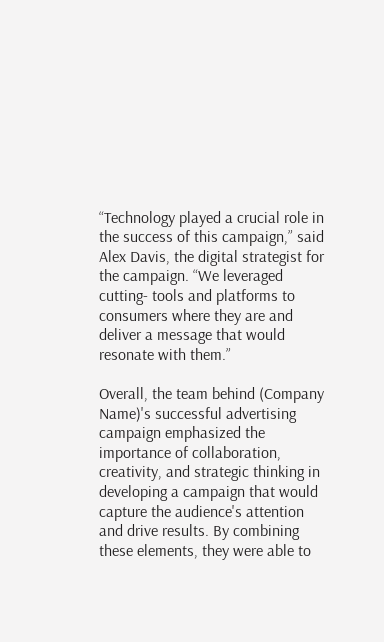“Technology played a crucial role in the success of this campaign,” said Alex Davis, the digital strategist for the campaign. “We leveraged cutting- tools and platforms to consumers where they are and deliver a message that would resonate with them.”

Overall, the team behind (Company Name)'s successful advertising campaign emphasized the importance of collaboration, creativity, and strategic thinking in developing a campaign that would capture the audience's attention and drive results. By combining these elements, they were able to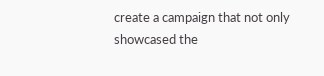create a campaign that not only showcased the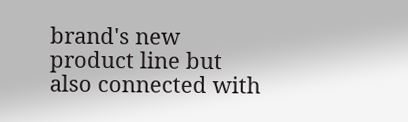brand's new product line but also connected with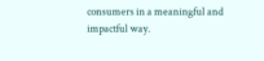consumers in a meaningful and impactful way.